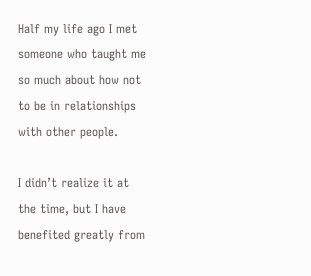Half my life ago I met someone who taught me so much about how not to be in relationships with other people.

I didn’t realize it at the time, but I have benefited greatly from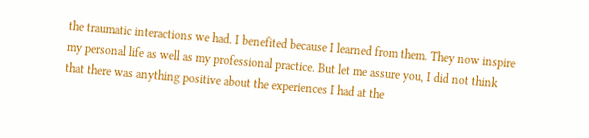the traumatic interactions we had. I benefited because I learned from them. They now inspire my personal life as well as my professional practice. But let me assure you, I did not think that there was anything positive about the experiences I had at the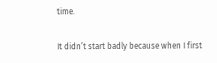time.

It didn’t start badly because when I first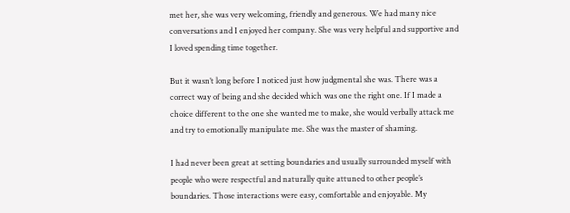met her, she was very welcoming, friendly and generous. We had many nice conversations and I enjoyed her company. She was very helpful and supportive and I loved spending time together.

But it wasn’t long before I noticed just how judgmental she was. There was a correct way of being and she decided which was one the right one. If I made a choice different to the one she wanted me to make, she would verbally attack me and try to emotionally manipulate me. She was the master of shaming.

I had never been great at setting boundaries and usually surrounded myself with people who were respectful and naturally quite attuned to other people’s boundaries. Those interactions were easy, comfortable and enjoyable. My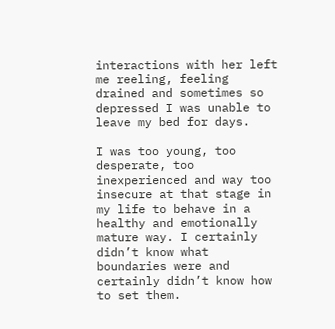interactions with her left me reeling, feeling drained and sometimes so depressed I was unable to leave my bed for days.

I was too young, too desperate, too inexperienced and way too insecure at that stage in my life to behave in a healthy and emotionally mature way. I certainly didn’t know what boundaries were and certainly didn’t know how to set them.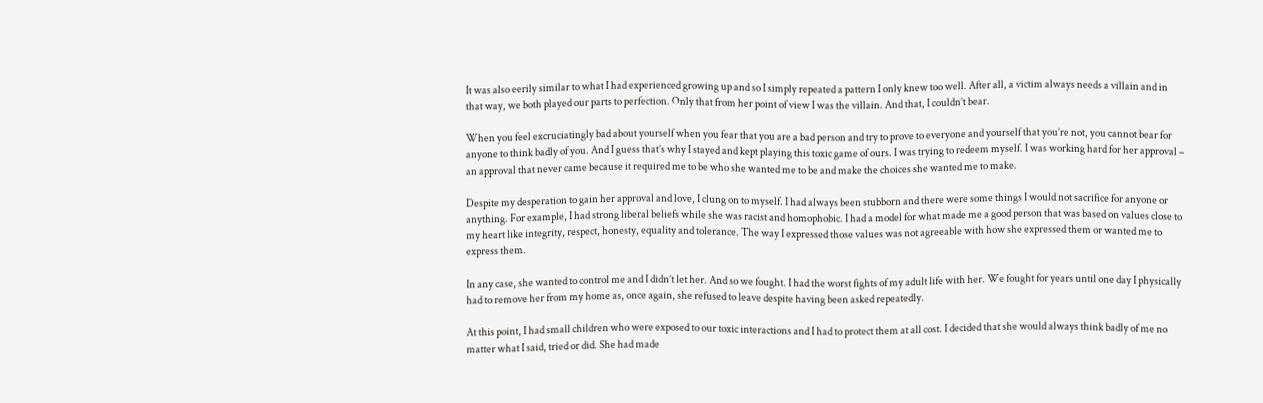It was also eerily similar to what I had experienced growing up and so I simply repeated a pattern I only knew too well. After all, a victim always needs a villain and in that way, we both played our parts to perfection. Only that from her point of view I was the villain. And that, I couldn’t bear.

When you feel excruciatingly bad about yourself when you fear that you are a bad person and try to prove to everyone and yourself that you’re not, you cannot bear for anyone to think badly of you. And I guess that’s why I stayed and kept playing this toxic game of ours. I was trying to redeem myself. I was working hard for her approval – an approval that never came because it required me to be who she wanted me to be and make the choices she wanted me to make.

Despite my desperation to gain her approval and love, I clung on to myself. I had always been stubborn and there were some things I would not sacrifice for anyone or anything. For example, I had strong liberal beliefs while she was racist and homophobic. I had a model for what made me a good person that was based on values close to my heart like integrity, respect, honesty, equality and tolerance. The way I expressed those values was not agreeable with how she expressed them or wanted me to express them.

In any case, she wanted to control me and I didn’t let her. And so we fought. I had the worst fights of my adult life with her. We fought for years until one day I physically had to remove her from my home as, once again, she refused to leave despite having been asked repeatedly.

At this point, I had small children who were exposed to our toxic interactions and I had to protect them at all cost. I decided that she would always think badly of me no matter what I said, tried or did. She had made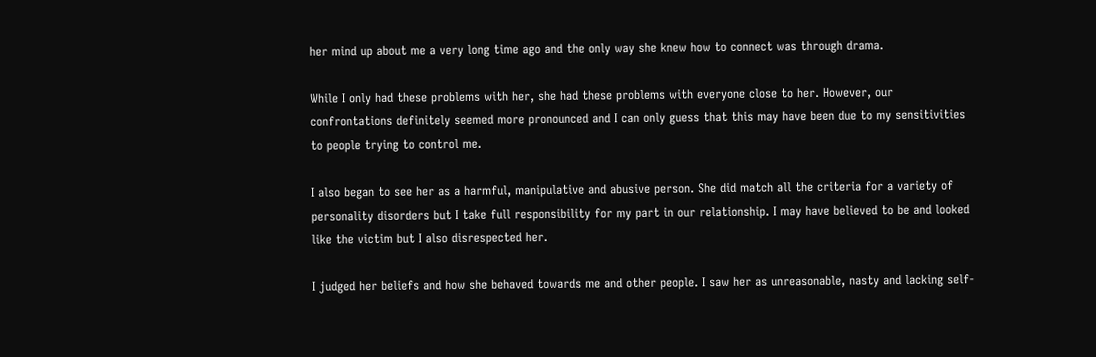her mind up about me a very long time ago and the only way she knew how to connect was through drama.

While I only had these problems with her, she had these problems with everyone close to her. However, our confrontations definitely seemed more pronounced and I can only guess that this may have been due to my sensitivities to people trying to control me.

I also began to see her as a harmful, manipulative and abusive person. She did match all the criteria for a variety of personality disorders but I take full responsibility for my part in our relationship. I may have believed to be and looked like the victim but I also disrespected her.

I judged her beliefs and how she behaved towards me and other people. I saw her as unreasonable, nasty and lacking self-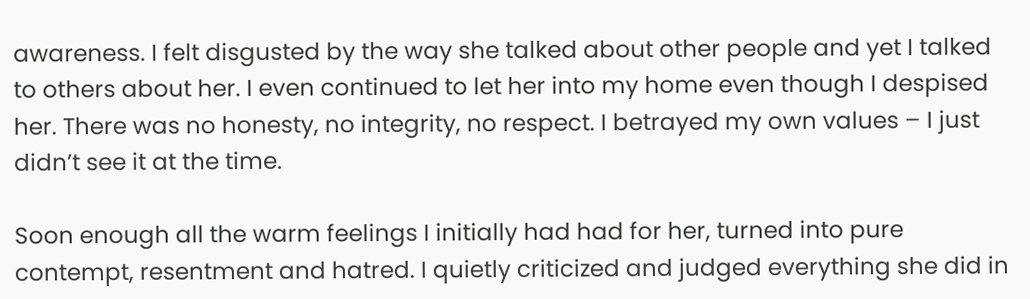awareness. I felt disgusted by the way she talked about other people and yet I talked to others about her. I even continued to let her into my home even though I despised her. There was no honesty, no integrity, no respect. I betrayed my own values – I just didn’t see it at the time.

Soon enough all the warm feelings I initially had had for her, turned into pure contempt, resentment and hatred. I quietly criticized and judged everything she did in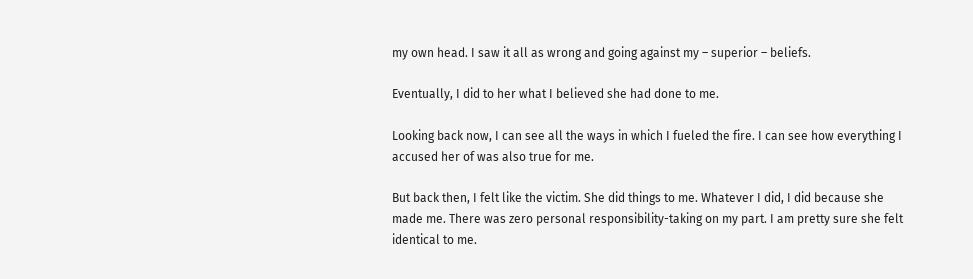my own head. I saw it all as wrong and going against my – superior – beliefs.

Eventually, I did to her what I believed she had done to me.

Looking back now, I can see all the ways in which I fueled the fire. I can see how everything I accused her of was also true for me.

But back then, I felt like the victim. She did things to me. Whatever I did, I did because she made me. There was zero personal responsibility-taking on my part. I am pretty sure she felt identical to me.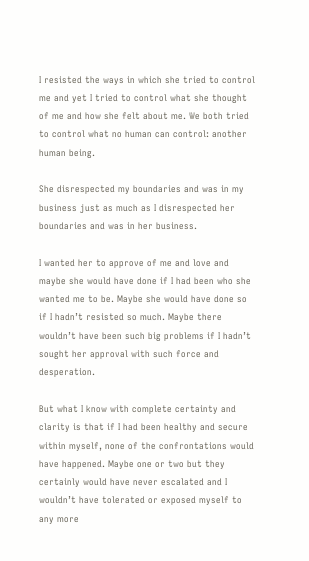I resisted the ways in which she tried to control me and yet I tried to control what she thought of me and how she felt about me. We both tried to control what no human can control: another human being.

She disrespected my boundaries and was in my business just as much as I disrespected her boundaries and was in her business.

I wanted her to approve of me and love and maybe she would have done if I had been who she wanted me to be. Maybe she would have done so if I hadn’t resisted so much. Maybe there wouldn’t have been such big problems if I hadn’t sought her approval with such force and desperation.

But what I know with complete certainty and clarity is that if I had been healthy and secure within myself, none of the confrontations would have happened. Maybe one or two but they certainly would have never escalated and I wouldn’t have tolerated or exposed myself to any more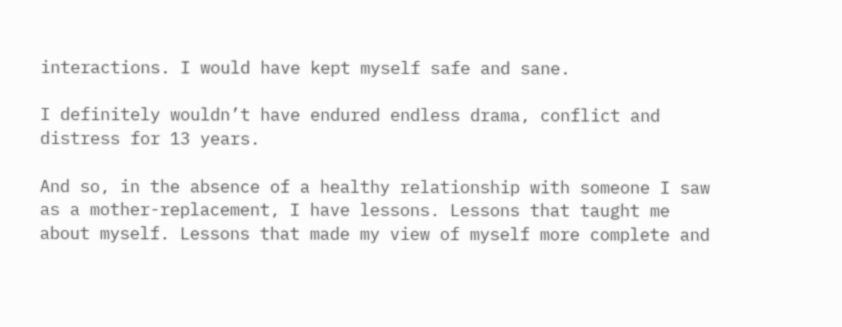interactions. I would have kept myself safe and sane.

I definitely wouldn’t have endured endless drama, conflict and distress for 13 years.

And so, in the absence of a healthy relationship with someone I saw as a mother-replacement, I have lessons. Lessons that taught me about myself. Lessons that made my view of myself more complete and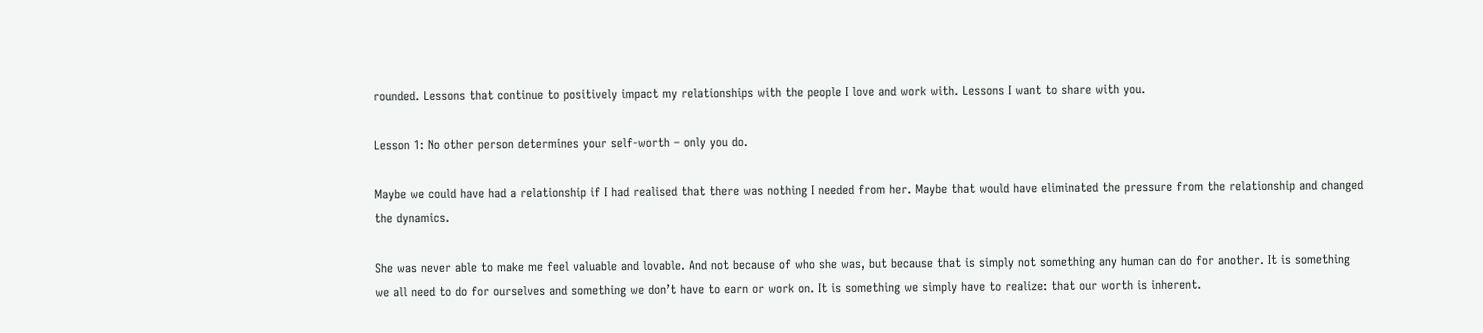rounded. Lessons that continue to positively impact my relationships with the people I love and work with. Lessons I want to share with you.

Lesson 1: No other person determines your self-worth – only you do.

Maybe we could have had a relationship if I had realised that there was nothing I needed from her. Maybe that would have eliminated the pressure from the relationship and changed the dynamics.

She was never able to make me feel valuable and lovable. And not because of who she was, but because that is simply not something any human can do for another. It is something we all need to do for ourselves and something we don’t have to earn or work on. It is something we simply have to realize: that our worth is inherent.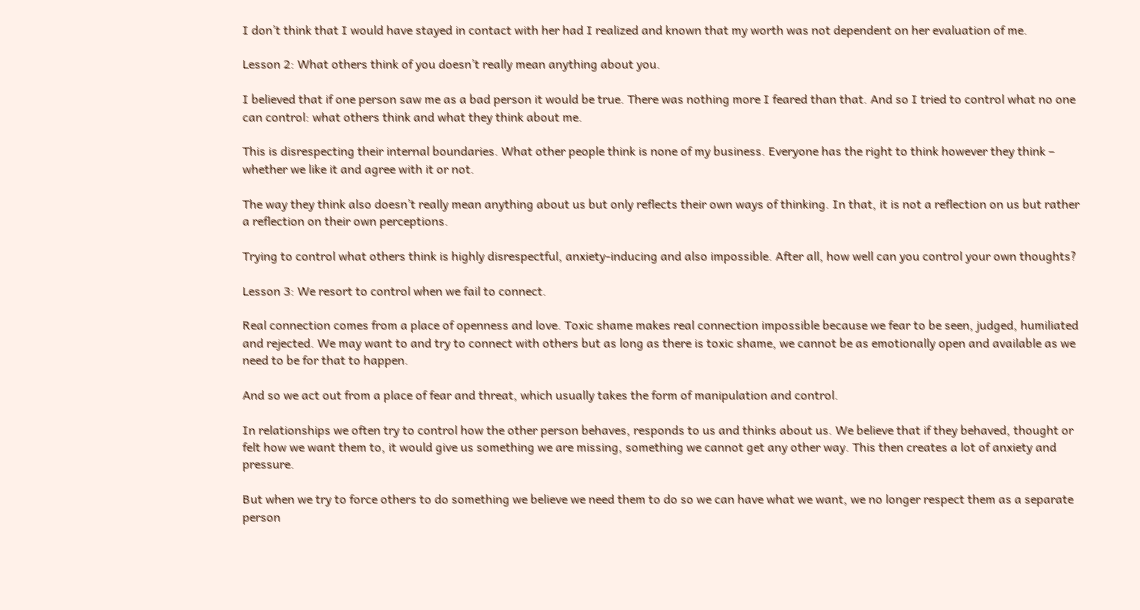I don’t think that I would have stayed in contact with her had I realized and known that my worth was not dependent on her evaluation of me.

Lesson 2: What others think of you doesn’t really mean anything about you.

I believed that if one person saw me as a bad person it would be true. There was nothing more I feared than that. And so I tried to control what no one can control: what others think and what they think about me.

This is disrespecting their internal boundaries. What other people think is none of my business. Everyone has the right to think however they think – whether we like it and agree with it or not.

The way they think also doesn’t really mean anything about us but only reflects their own ways of thinking. In that, it is not a reflection on us but rather a reflection on their own perceptions.

Trying to control what others think is highly disrespectful, anxiety-inducing and also impossible. After all, how well can you control your own thoughts?

Lesson 3: We resort to control when we fail to connect.

Real connection comes from a place of openness and love. Toxic shame makes real connection impossible because we fear to be seen, judged, humiliated and rejected. We may want to and try to connect with others but as long as there is toxic shame, we cannot be as emotionally open and available as we need to be for that to happen.

And so we act out from a place of fear and threat, which usually takes the form of manipulation and control.

In relationships we often try to control how the other person behaves, responds to us and thinks about us. We believe that if they behaved, thought or felt how we want them to, it would give us something we are missing, something we cannot get any other way. This then creates a lot of anxiety and pressure.

But when we try to force others to do something we believe we need them to do so we can have what we want, we no longer respect them as a separate person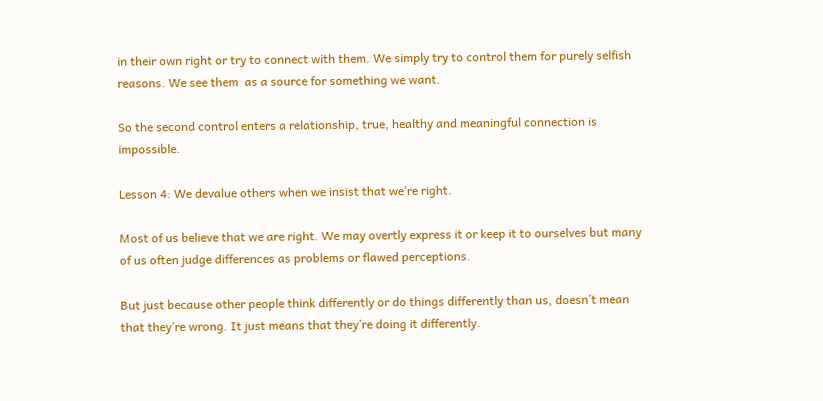in their own right or try to connect with them. We simply try to control them for purely selfish reasons. We see them  as a source for something we want.

So the second control enters a relationship, true, healthy and meaningful connection is impossible.

Lesson 4: We devalue others when we insist that we’re right.

Most of us believe that we are right. We may overtly express it or keep it to ourselves but many of us often judge differences as problems or flawed perceptions.

But just because other people think differently or do things differently than us, doesn’t mean that they’re wrong. It just means that they’re doing it differently.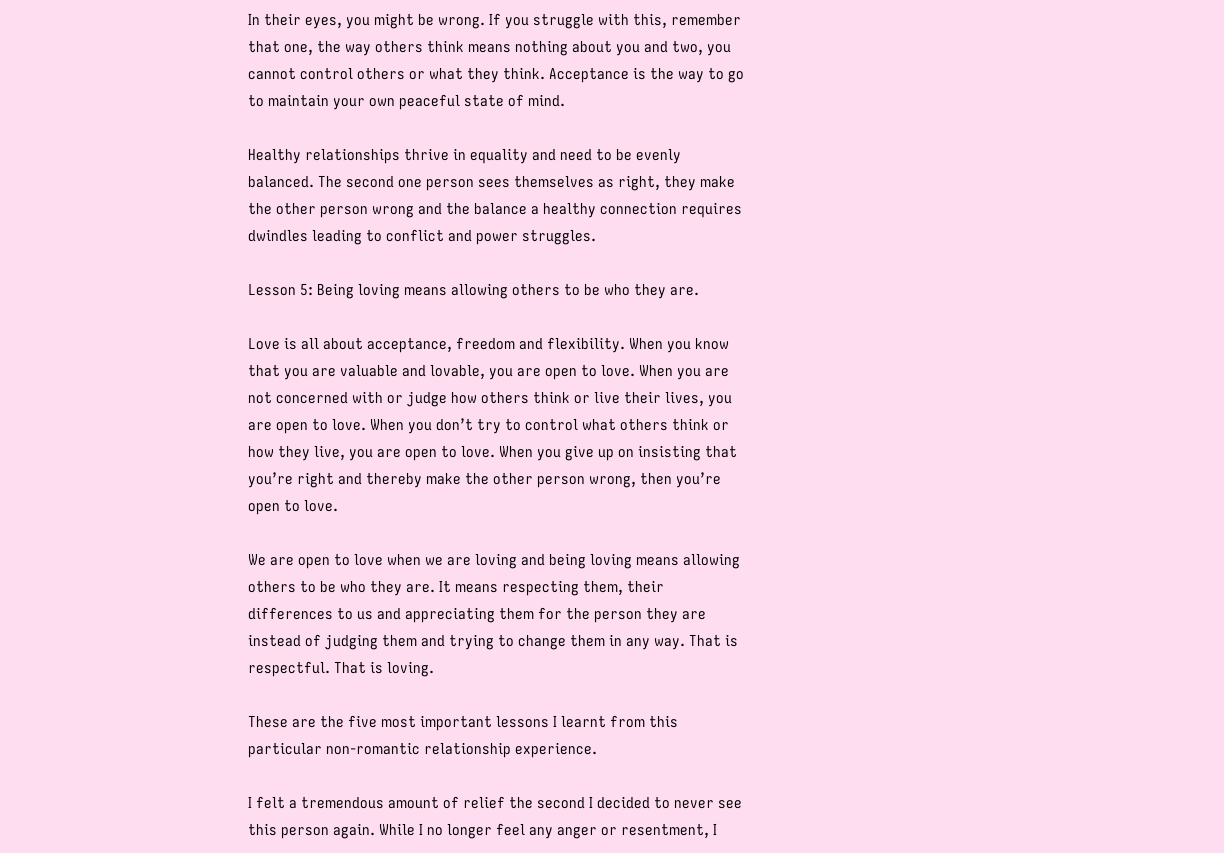In their eyes, you might be wrong. If you struggle with this, remember that one, the way others think means nothing about you and two, you cannot control others or what they think. Acceptance is the way to go to maintain your own peaceful state of mind.

Healthy relationships thrive in equality and need to be evenly balanced. The second one person sees themselves as right, they make the other person wrong and the balance a healthy connection requires dwindles leading to conflict and power struggles.

Lesson 5: Being loving means allowing others to be who they are.

Love is all about acceptance, freedom and flexibility. When you know that you are valuable and lovable, you are open to love. When you are not concerned with or judge how others think or live their lives, you are open to love. When you don’t try to control what others think or how they live, you are open to love. When you give up on insisting that you’re right and thereby make the other person wrong, then you’re open to love.

We are open to love when we are loving and being loving means allowing others to be who they are. It means respecting them, their differences to us and appreciating them for the person they are instead of judging them and trying to change them in any way. That is respectful. That is loving.

These are the five most important lessons I learnt from this particular non-romantic relationship experience.

I felt a tremendous amount of relief the second I decided to never see this person again. While I no longer feel any anger or resentment, I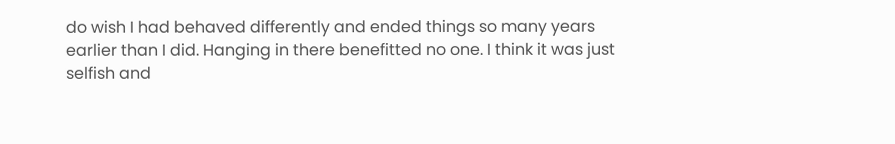do wish I had behaved differently and ended things so many years earlier than I did. Hanging in there benefitted no one. I think it was just selfish and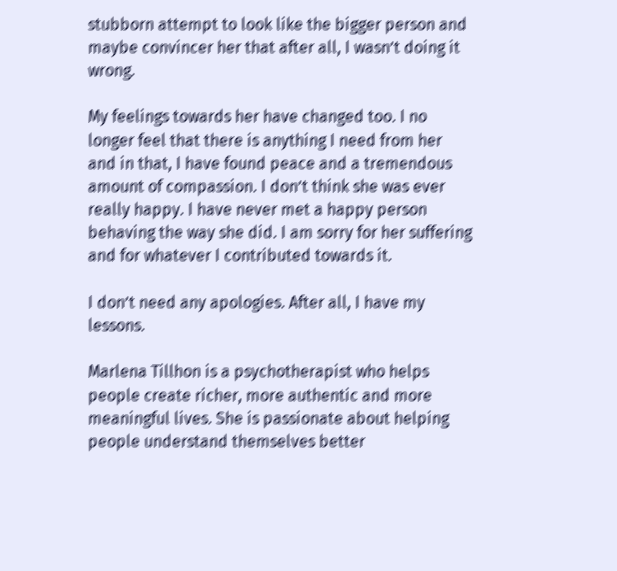stubborn attempt to look like the bigger person and maybe convincer her that after all, I wasn’t doing it wrong.

My feelings towards her have changed too. I no longer feel that there is anything I need from her and in that, I have found peace and a tremendous amount of compassion. I don’t think she was ever really happy. I have never met a happy person behaving the way she did. I am sorry for her suffering and for whatever I contributed towards it.

I don’t need any apologies. After all, I have my lessons.

Marlena Tillhon is a psychotherapist who helps people create richer, more authentic and more meaningful lives. She is passionate about helping people understand themselves better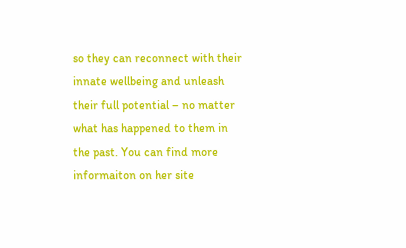so they can reconnect with their innate wellbeing and unleash their full potential – no matter what has happened to them in the past. You can find more informaiton on her site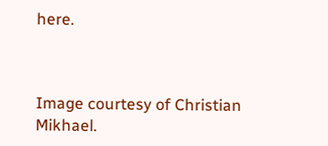here.



Image courtesy of Christian Mikhael.